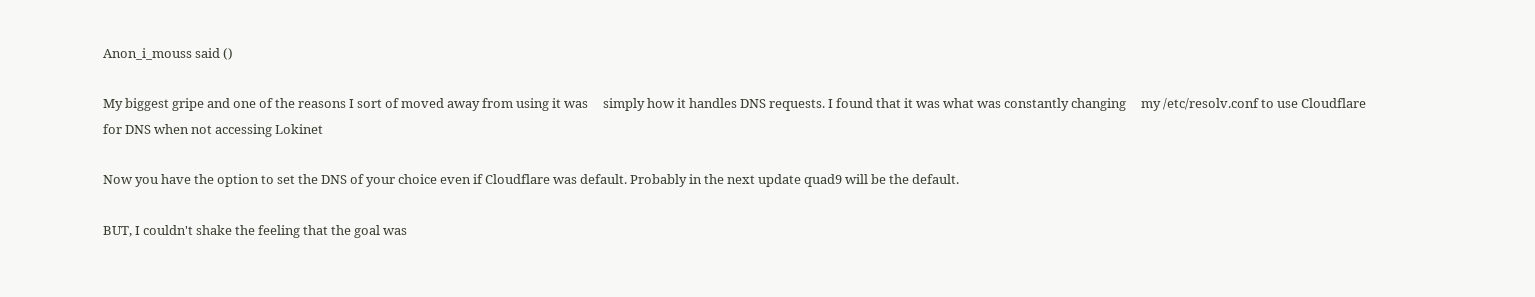Anon_i_mouss said ()

My biggest gripe and one of the reasons I sort of moved away from using it was     simply how it handles DNS requests. I found that it was what was constantly changing     my /etc/resolv.conf to use Cloudflare for DNS when not accessing Lokinet

Now you have the option to set the DNS of your choice even if Cloudflare was default. Probably in the next update quad9 will be the default.

BUT, I couldn't shake the feeling that the goal was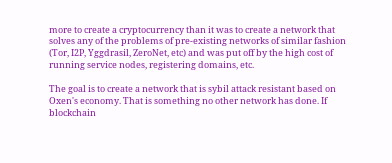more to create a cryptocurrency than it was to create a network that solves any of the problems of pre-existing networks of similar fashion (Tor, I2P, Yggdrasil, ZeroNet, etc) and was put off by the high cost of running service nodes, registering domains, etc.

The goal is to create a network that is sybil attack resistant based on Oxen's economy. That is something no other network has done. If blockchain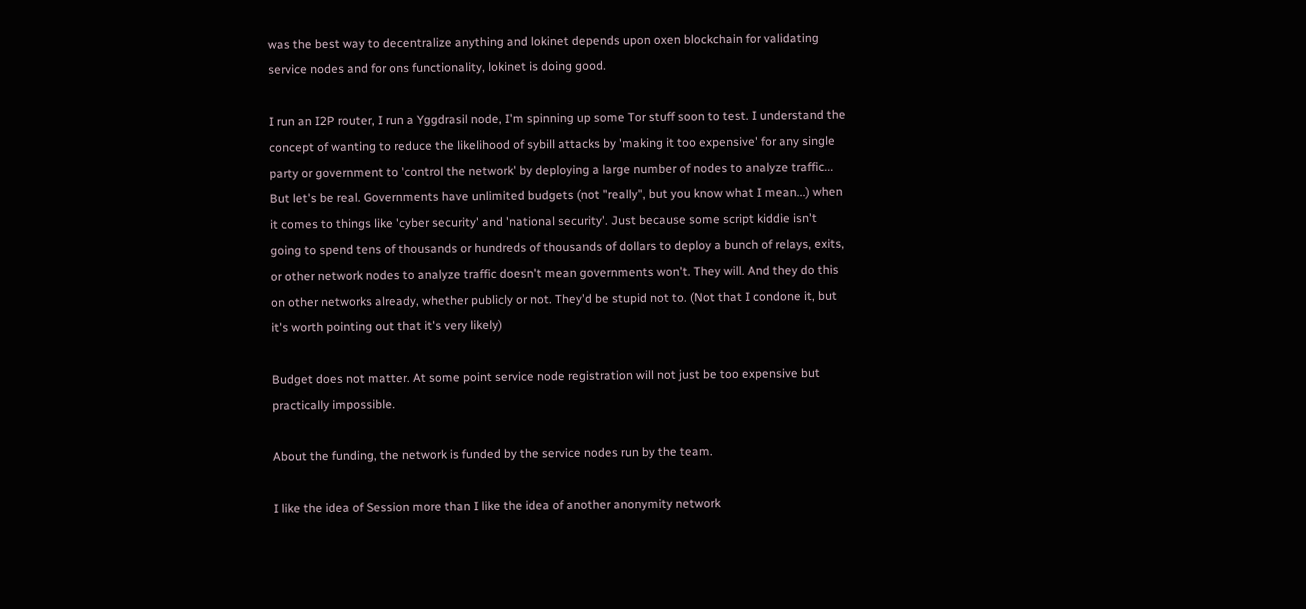was the best way to decentralize anything and lokinet depends upon oxen blockchain for validating service nodes and for ons functionality, lokinet is doing good.

I run an I2P router, I run a Yggdrasil node, I'm spinning up some Tor stuff soon to test. I understand the concept of wanting to reduce the likelihood of sybill attacks by 'making it too expensive' for any single party or government to 'control the network' by deploying a large number of nodes to analyze traffic... But let's be real. Governments have unlimited budgets (not "really", but you know what I mean...) when it comes to things like 'cyber security' and 'national security'. Just because some script kiddie isn't going to spend tens of thousands or hundreds of thousands of dollars to deploy a bunch of relays, exits, or other network nodes to analyze traffic doesn't mean governments won't. They will. And they do this on other networks already, whether publicly or not. They'd be stupid not to. (Not that I condone it, but it's worth pointing out that it's very likely)

Budget does not matter. At some point service node registration will not just be too expensive but practically impossible.

About the funding, the network is funded by the service nodes run by the team.

I like the idea of Session more than I like the idea of another anonymity network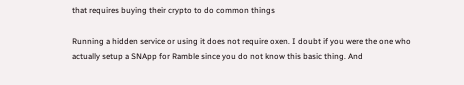that requires buying their crypto to do common things

Running a hidden service or using it does not require oxen. I doubt if you were the one who actually setup a SNApp for Ramble since you do not know this basic thing. And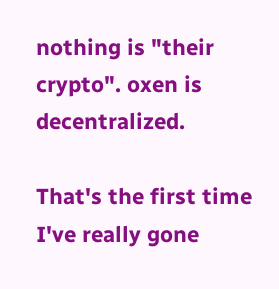nothing is "their crypto". oxen is decentralized.

That's the first time I've really gone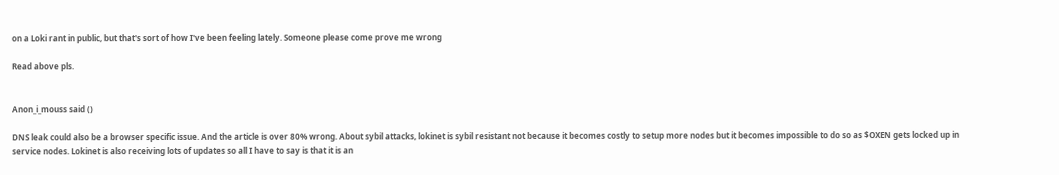on a Loki rant in public, but that's sort of how I've been feeling lately. Someone please come prove me wrong

Read above pls.


Anon_i_mouss said ()

DNS leak could also be a browser specific issue. And the article is over 80% wrong. About sybil attacks, lokinet is sybil resistant not because it becomes costly to setup more nodes but it becomes impossible to do so as $OXEN gets locked up in service nodes. Lokinet is also receiving lots of updates so all I have to say is that it is an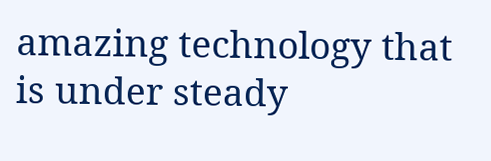amazing technology that is under steady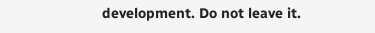development. Do not leave it.